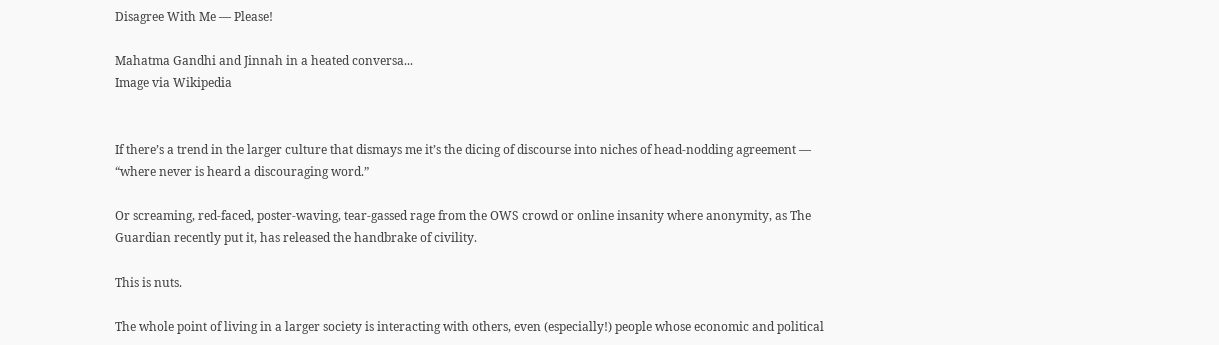Disagree With Me — Please!

Mahatma Gandhi and Jinnah in a heated conversa...
Image via Wikipedia


If there’s a trend in the larger culture that dismays me it’s the dicing of discourse into niches of head-nodding agreement — “where never is heard a discouraging word.”

Or screaming, red-faced, poster-waving, tear-gassed rage from the OWS crowd or online insanity where anonymity, as The Guardian recently put it, has released the handbrake of civility.

This is nuts.

The whole point of living in a larger society is interacting with others, even (especially!) people whose economic and political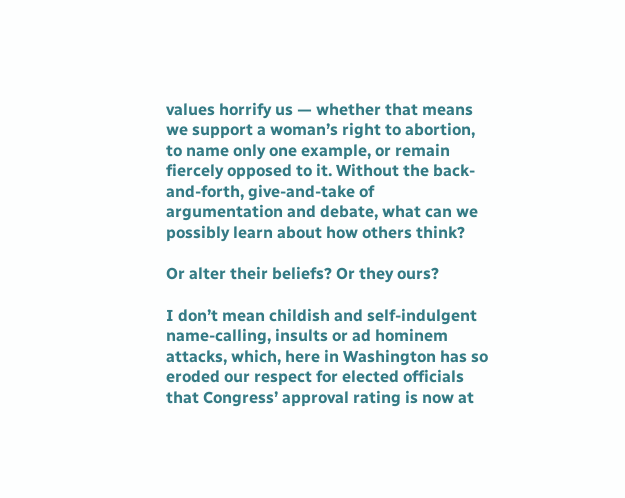values horrify us — whether that means we support a woman’s right to abortion, to name only one example, or remain fiercely opposed to it. Without the back-and-forth, give-and-take of argumentation and debate, what can we possibly learn about how others think?

Or alter their beliefs? Or they ours?

I don’t mean childish and self-indulgent name-calling, insults or ad hominem attacks, which, here in Washington has so eroded our respect for elected officials that Congress’ approval rating is now at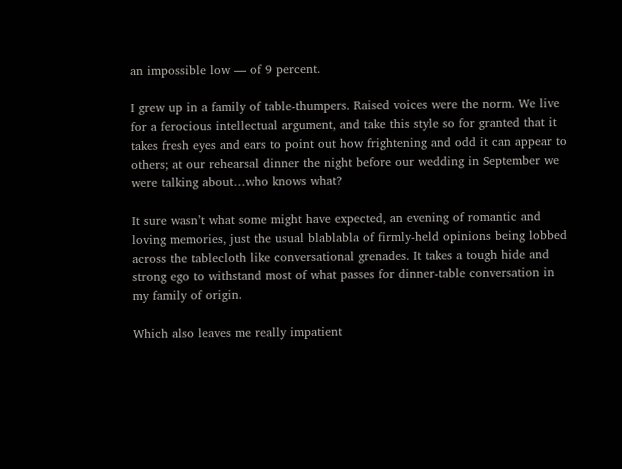an impossible low — of 9 percent.

I grew up in a family of table-thumpers. Raised voices were the norm. We live for a ferocious intellectual argument, and take this style so for granted that it takes fresh eyes and ears to point out how frightening and odd it can appear to others; at our rehearsal dinner the night before our wedding in September we were talking about…who knows what?

It sure wasn’t what some might have expected, an evening of romantic and loving memories, just the usual blablabla of firmly-held opinions being lobbed across the tablecloth like conversational grenades. It takes a tough hide and strong ego to withstand most of what passes for dinner-table conversation in my family of origin.

Which also leaves me really impatient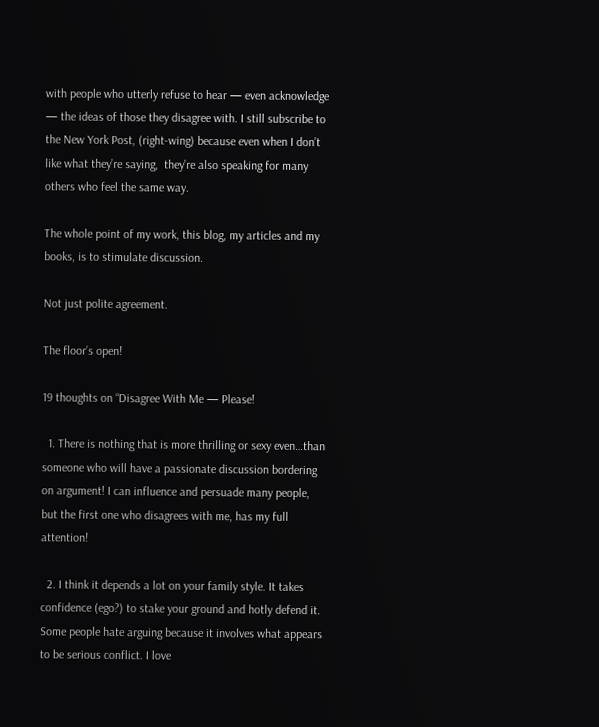with people who utterly refuse to hear — even acknowledge — the ideas of those they disagree with. I still subscribe to the New York Post, (right-wing) because even when I don’t like what they’re saying,  they’re also speaking for many others who feel the same way.

The whole point of my work, this blog, my articles and my books, is to stimulate discussion.

Not just polite agreement.

The floor’s open!

19 thoughts on “Disagree With Me — Please!

  1. There is nothing that is more thrilling or sexy even…than someone who will have a passionate discussion bordering on argument! I can influence and persuade many people, but the first one who disagrees with me, has my full attention!

  2. I think it depends a lot on your family style. It takes confidence (ego?) to stake your ground and hotly defend it. Some people hate arguing because it involves what appears to be serious conflict. I love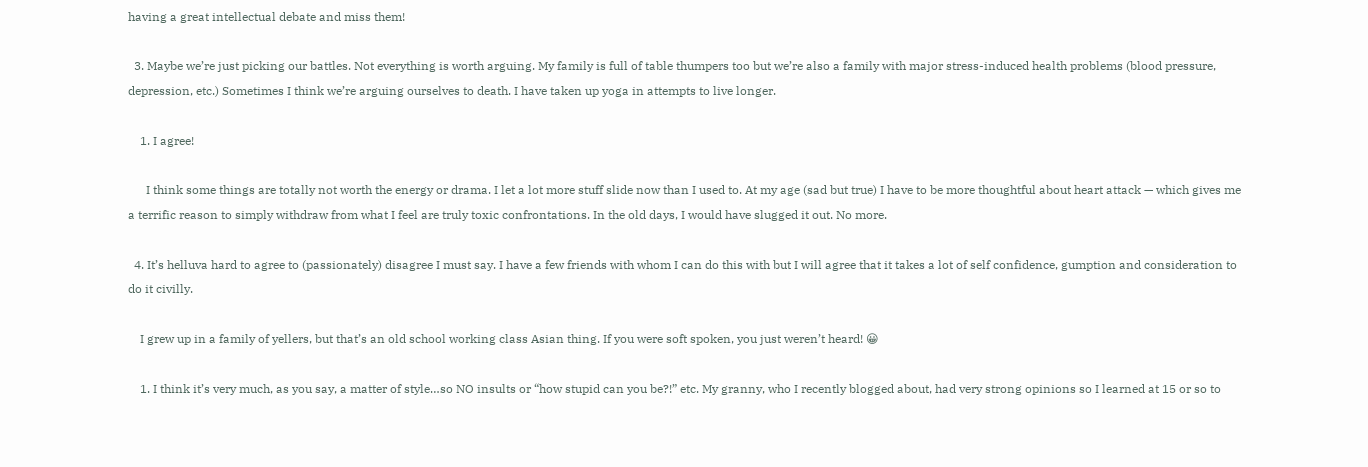having a great intellectual debate and miss them!

  3. Maybe we’re just picking our battles. Not everything is worth arguing. My family is full of table thumpers too but we’re also a family with major stress-induced health problems (blood pressure, depression, etc.) Sometimes I think we’re arguing ourselves to death. I have taken up yoga in attempts to live longer.

    1. I agree!

      I think some things are totally not worth the energy or drama. I let a lot more stuff slide now than I used to. At my age (sad but true) I have to be more thoughtful about heart attack — which gives me a terrific reason to simply withdraw from what I feel are truly toxic confrontations. In the old days, I would have slugged it out. No more.

  4. It’s helluva hard to agree to (passionately) disagree I must say. I have a few friends with whom I can do this with but I will agree that it takes a lot of self confidence, gumption and consideration to do it civilly.

    I grew up in a family of yellers, but that’s an old school working class Asian thing. If you were soft spoken, you just weren’t heard! 😀

    1. I think it’s very much, as you say, a matter of style…so NO insults or “how stupid can you be?!” etc. My granny, who I recently blogged about, had very strong opinions so I learned at 15 or so to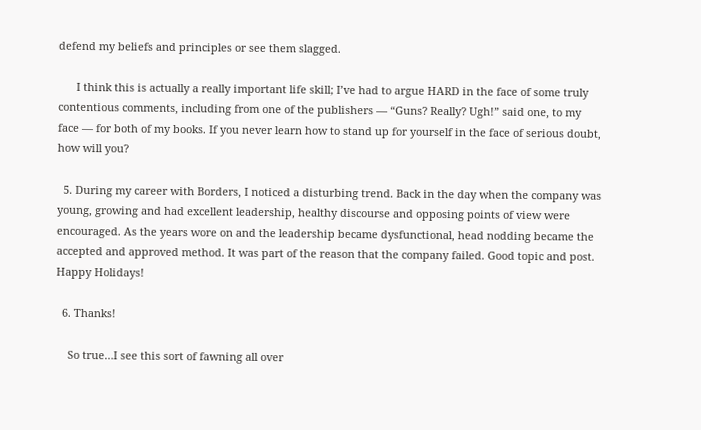defend my beliefs and principles or see them slagged.

      I think this is actually a really important life skill; I’ve had to argue HARD in the face of some truly contentious comments, including from one of the publishers — “Guns? Really? Ugh!” said one, to my face — for both of my books. If you never learn how to stand up for yourself in the face of serious doubt, how will you?

  5. During my career with Borders, I noticed a disturbing trend. Back in the day when the company was young, growing and had excellent leadership, healthy discourse and opposing points of view were encouraged. As the years wore on and the leadership became dysfunctional, head nodding became the accepted and approved method. It was part of the reason that the company failed. Good topic and post. Happy Holidays!

  6. Thanks!

    So true…I see this sort of fawning all over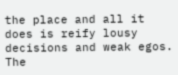the place and all it does is reify lousy decisions and weak egos. The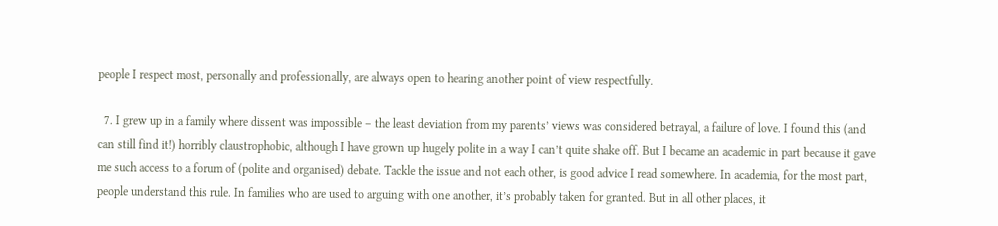people I respect most, personally and professionally, are always open to hearing another point of view respectfully.

  7. I grew up in a family where dissent was impossible – the least deviation from my parents’ views was considered betrayal, a failure of love. I found this (and can still find it!) horribly claustrophobic, although I have grown up hugely polite in a way I can’t quite shake off. But I became an academic in part because it gave me such access to a forum of (polite and organised) debate. Tackle the issue and not each other, is good advice I read somewhere. In academia, for the most part, people understand this rule. In families who are used to arguing with one another, it’s probably taken for granted. But in all other places, it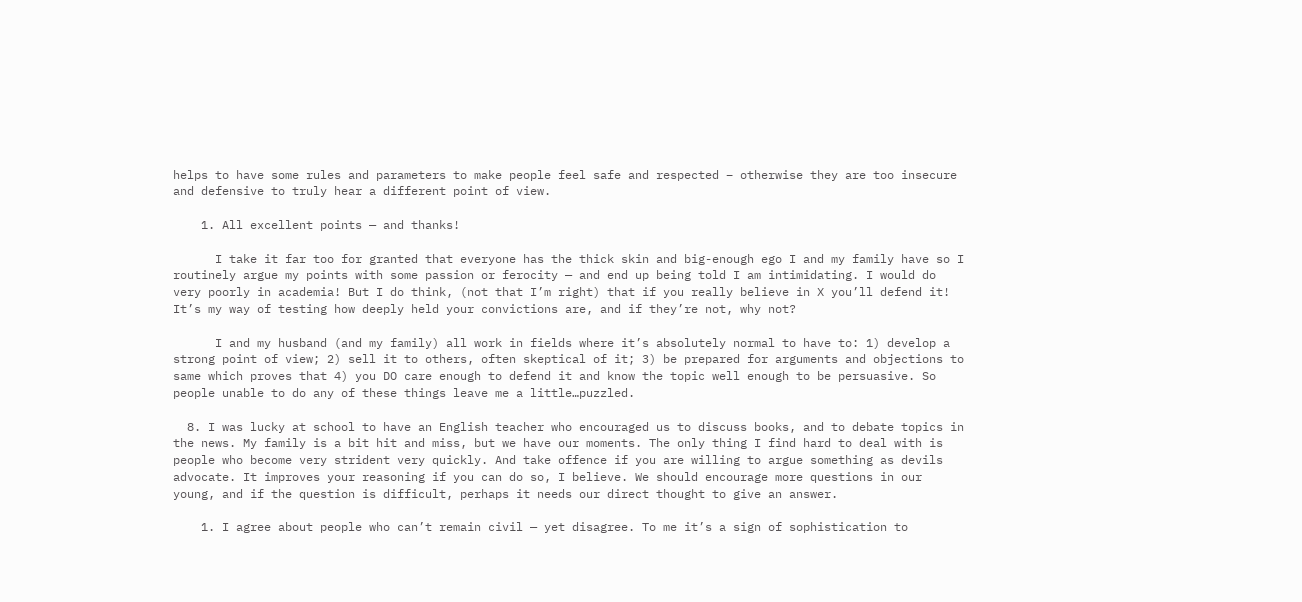helps to have some rules and parameters to make people feel safe and respected – otherwise they are too insecure and defensive to truly hear a different point of view.

    1. All excellent points — and thanks!

      I take it far too for granted that everyone has the thick skin and big-enough ego I and my family have so I routinely argue my points with some passion or ferocity — and end up being told I am intimidating. I would do very poorly in academia! But I do think, (not that I’m right) that if you really believe in X you’ll defend it! It’s my way of testing how deeply held your convictions are, and if they’re not, why not?

      I and my husband (and my family) all work in fields where it’s absolutely normal to have to: 1) develop a strong point of view; 2) sell it to others, often skeptical of it; 3) be prepared for arguments and objections to same which proves that 4) you DO care enough to defend it and know the topic well enough to be persuasive. So people unable to do any of these things leave me a little…puzzled.

  8. I was lucky at school to have an English teacher who encouraged us to discuss books, and to debate topics in the news. My family is a bit hit and miss, but we have our moments. The only thing I find hard to deal with is people who become very strident very quickly. And take offence if you are willing to argue something as devils advocate. It improves your reasoning if you can do so, I believe. We should encourage more questions in our young, and if the question is difficult, perhaps it needs our direct thought to give an answer.

    1. I agree about people who can’t remain civil — yet disagree. To me it’s a sign of sophistication to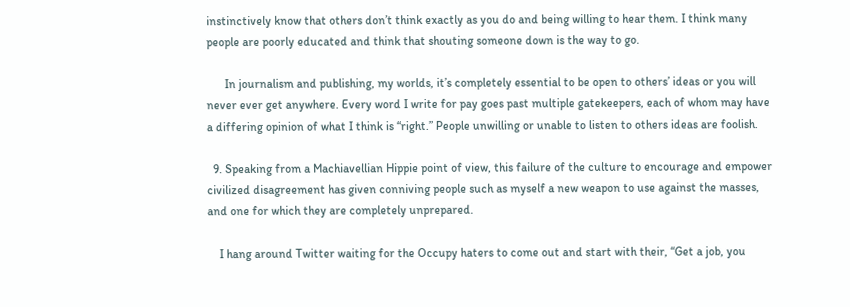instinctively know that others don’t think exactly as you do and being willing to hear them. I think many people are poorly educated and think that shouting someone down is the way to go.

      In journalism and publishing, my worlds, it’s completely essential to be open to others’ ideas or you will never ever get anywhere. Every word I write for pay goes past multiple gatekeepers, each of whom may have a differing opinion of what I think is “right.” People unwilling or unable to listen to others ideas are foolish.

  9. Speaking from a Machiavellian Hippie point of view, this failure of the culture to encourage and empower civilized disagreement has given conniving people such as myself a new weapon to use against the masses, and one for which they are completely unprepared.

    I hang around Twitter waiting for the Occupy haters to come out and start with their, “Get a job, you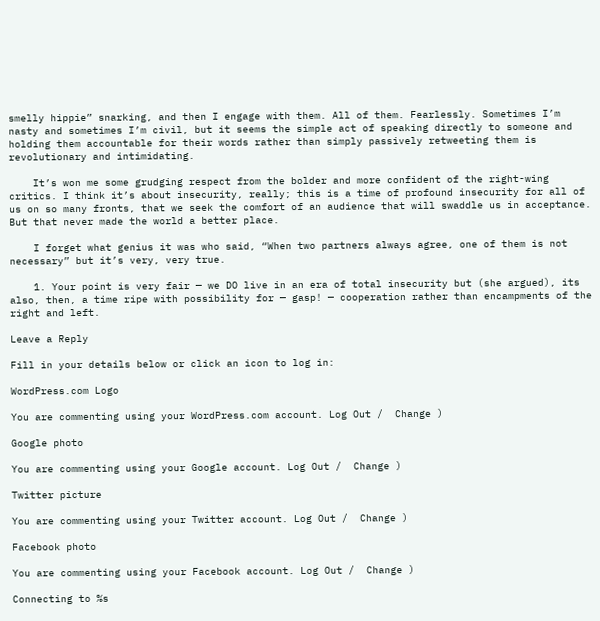smelly hippie” snarking, and then I engage with them. All of them. Fearlessly. Sometimes I’m nasty and sometimes I’m civil, but it seems the simple act of speaking directly to someone and holding them accountable for their words rather than simply passively retweeting them is revolutionary and intimidating.

    It’s won me some grudging respect from the bolder and more confident of the right-wing critics. I think it’s about insecurity, really; this is a time of profound insecurity for all of us on so many fronts, that we seek the comfort of an audience that will swaddle us in acceptance. But that never made the world a better place.

    I forget what genius it was who said, “When two partners always agree, one of them is not necessary” but it’s very, very true.

    1. Your point is very fair — we DO live in an era of total insecurity but (she argued), its also, then, a time ripe with possibility for — gasp! — cooperation rather than encampments of the right and left.

Leave a Reply

Fill in your details below or click an icon to log in:

WordPress.com Logo

You are commenting using your WordPress.com account. Log Out /  Change )

Google photo

You are commenting using your Google account. Log Out /  Change )

Twitter picture

You are commenting using your Twitter account. Log Out /  Change )

Facebook photo

You are commenting using your Facebook account. Log Out /  Change )

Connecting to %s